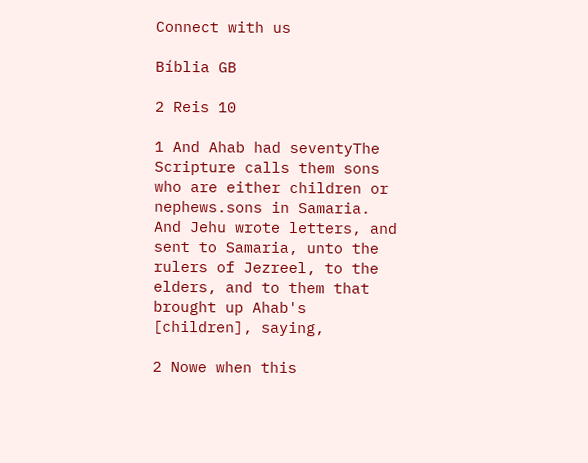Connect with us

Bíblia GB

2 Reis 10

1 And Ahab had seventyThe Scripture calls them sons who are either children or nephews.sons in Samaria. And Jehu wrote letters, and sent to Samaria, unto the rulers of Jezreel, to the elders, and to them that brought up Ahab's [children], saying,

2 Nowe when this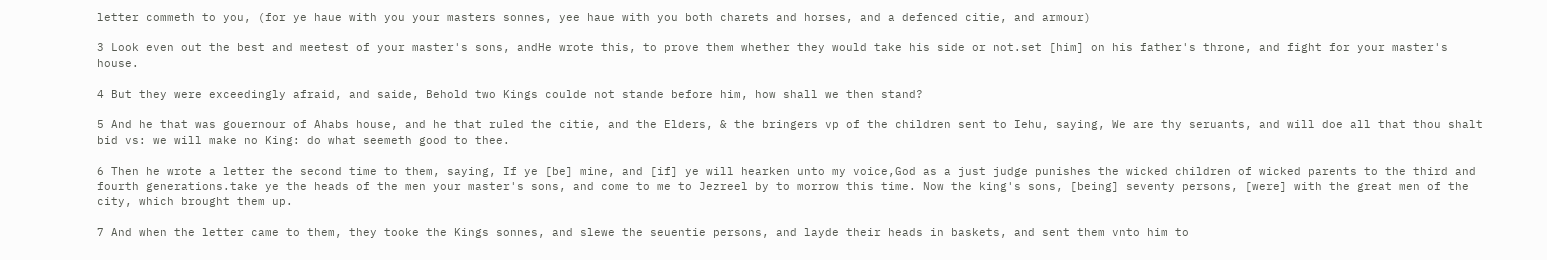letter commeth to you, (for ye haue with you your masters sonnes, yee haue with you both charets and horses, and a defenced citie, and armour)

3 Look even out the best and meetest of your master's sons, andHe wrote this, to prove them whether they would take his side or not.set [him] on his father's throne, and fight for your master's house.

4 But they were exceedingly afraid, and saide, Behold two Kings coulde not stande before him, how shall we then stand?

5 And he that was gouernour of Ahabs house, and he that ruled the citie, and the Elders, & the bringers vp of the children sent to Iehu, saying, We are thy seruants, and will doe all that thou shalt bid vs: we will make no King: do what seemeth good to thee.

6 Then he wrote a letter the second time to them, saying, If ye [be] mine, and [if] ye will hearken unto my voice,God as a just judge punishes the wicked children of wicked parents to the third and fourth generations.take ye the heads of the men your master's sons, and come to me to Jezreel by to morrow this time. Now the king's sons, [being] seventy persons, [were] with the great men of the city, which brought them up.

7 And when the letter came to them, they tooke the Kings sonnes, and slewe the seuentie persons, and layde their heads in baskets, and sent them vnto him to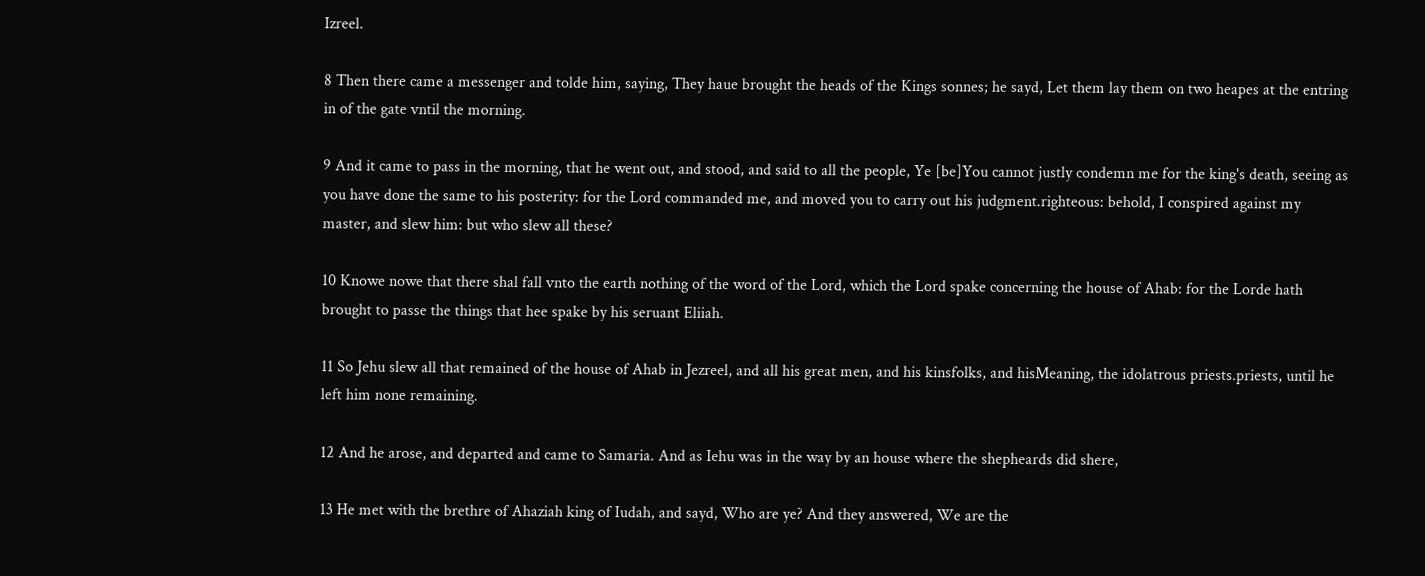Izreel.

8 Then there came a messenger and tolde him, saying, They haue brought the heads of the Kings sonnes; he sayd, Let them lay them on two heapes at the entring in of the gate vntil the morning.

9 And it came to pass in the morning, that he went out, and stood, and said to all the people, Ye [be]You cannot justly condemn me for the king's death, seeing as you have done the same to his posterity: for the Lord commanded me, and moved you to carry out his judgment.righteous: behold, I conspired against my master, and slew him: but who slew all these?

10 Knowe nowe that there shal fall vnto the earth nothing of the word of the Lord, which the Lord spake concerning the house of Ahab: for the Lorde hath brought to passe the things that hee spake by his seruant Eliiah.

11 So Jehu slew all that remained of the house of Ahab in Jezreel, and all his great men, and his kinsfolks, and hisMeaning, the idolatrous priests.priests, until he left him none remaining.

12 And he arose, and departed and came to Samaria. And as Iehu was in the way by an house where the shepheards did shere,

13 He met with the brethre of Ahaziah king of Iudah, and sayd, Who are ye? And they answered, We are the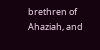brethren of Ahaziah, and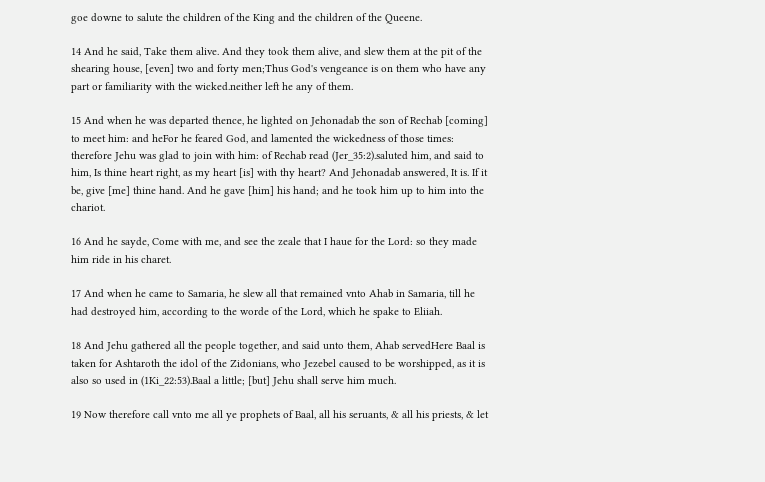goe downe to salute the children of the King and the children of the Queene.

14 And he said, Take them alive. And they took them alive, and slew them at the pit of the shearing house, [even] two and forty men;Thus God's vengeance is on them who have any part or familiarity with the wicked.neither left he any of them.

15 And when he was departed thence, he lighted on Jehonadab the son of Rechab [coming] to meet him: and heFor he feared God, and lamented the wickedness of those times: therefore Jehu was glad to join with him: of Rechab read (Jer_35:2).saluted him, and said to him, Is thine heart right, as my heart [is] with thy heart? And Jehonadab answered, It is. If it be, give [me] thine hand. And he gave [him] his hand; and he took him up to him into the chariot.

16 And he sayde, Come with me, and see the zeale that I haue for the Lord: so they made him ride in his charet.

17 And when he came to Samaria, he slew all that remained vnto Ahab in Samaria, till he had destroyed him, according to the worde of the Lord, which he spake to Eliiah.

18 And Jehu gathered all the people together, and said unto them, Ahab servedHere Baal is taken for Ashtaroth the idol of the Zidonians, who Jezebel caused to be worshipped, as it is also so used in (1Ki_22:53).Baal a little; [but] Jehu shall serve him much.

19 Now therefore call vnto me all ye prophets of Baal, all his seruants, & all his priests, & let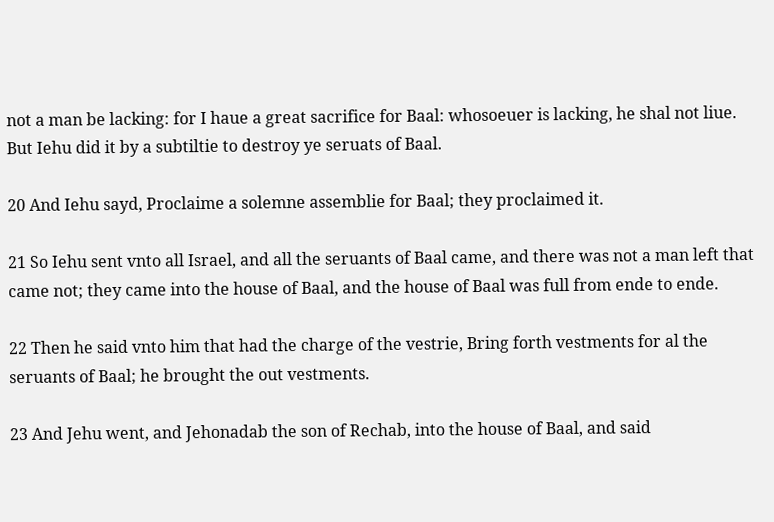not a man be lacking: for I haue a great sacrifice for Baal: whosoeuer is lacking, he shal not liue. But Iehu did it by a subtiltie to destroy ye seruats of Baal.

20 And Iehu sayd, Proclaime a solemne assemblie for Baal; they proclaimed it.

21 So Iehu sent vnto all Israel, and all the seruants of Baal came, and there was not a man left that came not; they came into the house of Baal, and the house of Baal was full from ende to ende.

22 Then he said vnto him that had the charge of the vestrie, Bring forth vestments for al the seruants of Baal; he brought the out vestments.

23 And Jehu went, and Jehonadab the son of Rechab, into the house of Baal, and said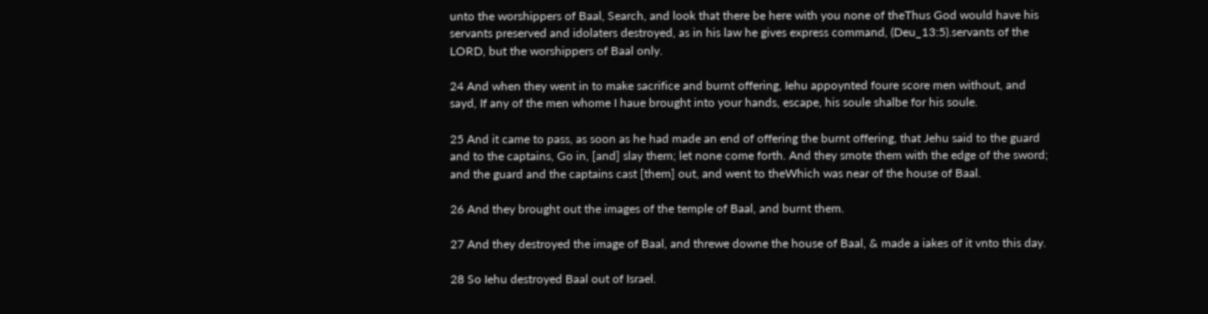unto the worshippers of Baal, Search, and look that there be here with you none of theThus God would have his servants preserved and idolaters destroyed, as in his law he gives express command, (Deu_13:5).servants of the LORD, but the worshippers of Baal only.

24 And when they went in to make sacrifice and burnt offering, Iehu appoynted foure score men without, and sayd, If any of the men whome I haue brought into your hands, escape, his soule shalbe for his soule.

25 And it came to pass, as soon as he had made an end of offering the burnt offering, that Jehu said to the guard and to the captains, Go in, [and] slay them; let none come forth. And they smote them with the edge of the sword; and the guard and the captains cast [them] out, and went to theWhich was near of the house of Baal.

26 And they brought out the images of the temple of Baal, and burnt them.

27 And they destroyed the image of Baal, and threwe downe the house of Baal, & made a iakes of it vnto this day.

28 So Iehu destroyed Baal out of Israel.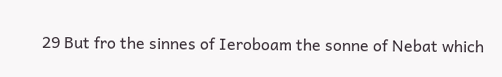29 But fro the sinnes of Ieroboam the sonne of Nebat which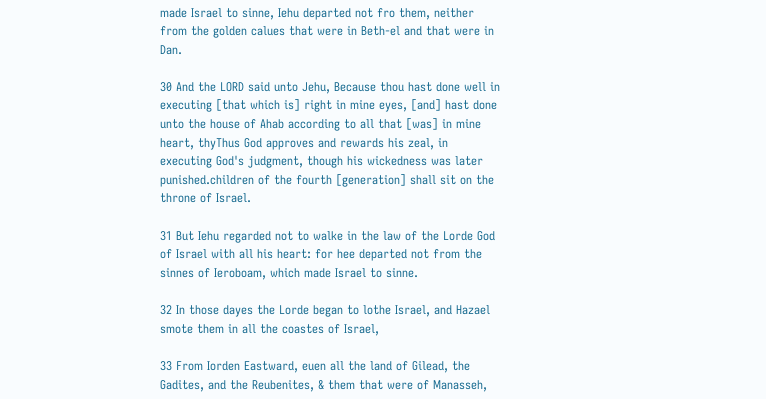made Israel to sinne, Iehu departed not fro them, neither from the golden calues that were in Beth-el and that were in Dan.

30 And the LORD said unto Jehu, Because thou hast done well in executing [that which is] right in mine eyes, [and] hast done unto the house of Ahab according to all that [was] in mine heart, thyThus God approves and rewards his zeal, in executing God's judgment, though his wickedness was later punished.children of the fourth [generation] shall sit on the throne of Israel.

31 But Iehu regarded not to walke in the law of the Lorde God of Israel with all his heart: for hee departed not from the sinnes of Ieroboam, which made Israel to sinne.

32 In those dayes the Lorde began to lothe Israel, and Hazael smote them in all the coastes of Israel,

33 From Iorden Eastward, euen all the land of Gilead, the Gadites, and the Reubenites, & them that were of Manasseh,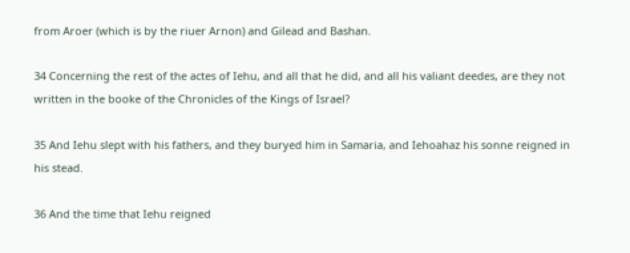from Aroer (which is by the riuer Arnon) and Gilead and Bashan.

34 Concerning the rest of the actes of Iehu, and all that he did, and all his valiant deedes, are they not written in the booke of the Chronicles of the Kings of Israel?

35 And Iehu slept with his fathers, and they buryed him in Samaria, and Iehoahaz his sonne reigned in his stead.

36 And the time that Iehu reigned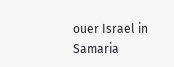ouer Israel in Samaria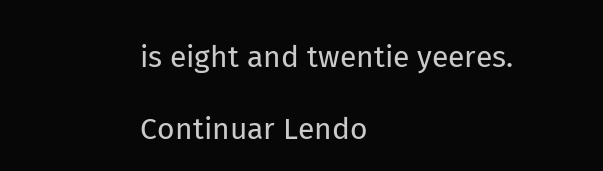is eight and twentie yeeres.

Continuar Lendo